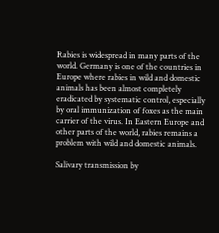Rabies is widespread in many parts of the world. Germany is one of the countries in Europe where rabies in wild and domestic animals has been almost completely eradicated by systematic control, especially by oral immunization of foxes as the main carrier of the virus. In Eastern Europe and other parts of the world, rabies remains a problem with wild and domestic animals.

Salivary transmission by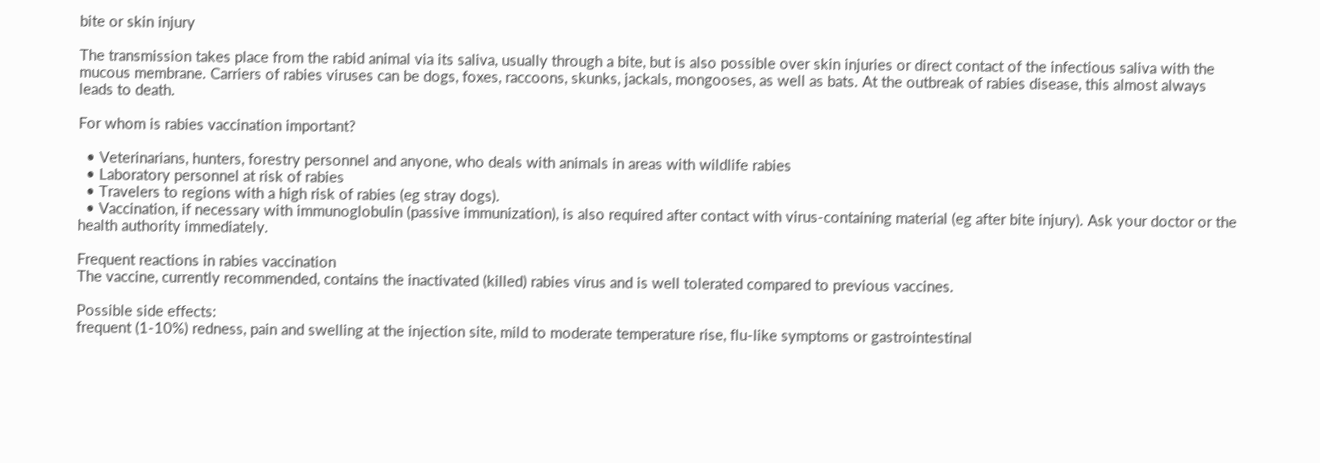bite or skin injury

The transmission takes place from the rabid animal via its saliva, usually through a bite, but is also possible over skin injuries or direct contact of the infectious saliva with the mucous membrane. Carriers of rabies viruses can be dogs, foxes, raccoons, skunks, jackals, mongooses, as well as bats. At the outbreak of rabies disease, this almost always leads to death.

For whom is rabies vaccination important?

  • Veterinarians, hunters, forestry personnel and anyone, who deals with animals in areas with wildlife rabies
  • Laboratory personnel at risk of rabies
  • Travelers to regions with a high risk of rabies (eg stray dogs).
  • Vaccination, if necessary with immunoglobulin (passive immunization), is also required after contact with virus-containing material (eg after bite injury). Ask your doctor or the health authority immediately.

Frequent reactions in rabies vaccination
The vaccine, currently recommended, contains the inactivated (killed) rabies virus and is well tolerated compared to previous vaccines.

Possible side effects:
frequent (1-10%) redness, pain and swelling at the injection site, mild to moderate temperature rise, flu-like symptoms or gastrointestinal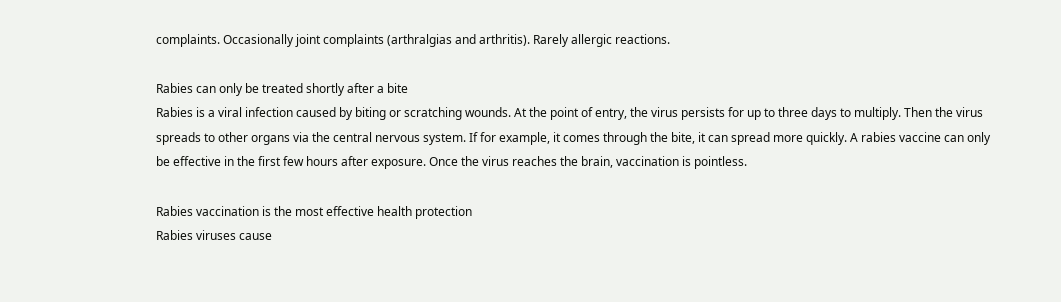complaints. Occasionally joint complaints (arthralgias and arthritis). Rarely allergic reactions.

Rabies can only be treated shortly after a bite
Rabies is a viral infection caused by biting or scratching wounds. At the point of entry, the virus persists for up to three days to multiply. Then the virus spreads to other organs via the central nervous system. If for example, it comes through the bite, it can spread more quickly. A rabies vaccine can only be effective in the first few hours after exposure. Once the virus reaches the brain, vaccination is pointless.

Rabies vaccination is the most effective health protection
Rabies viruses cause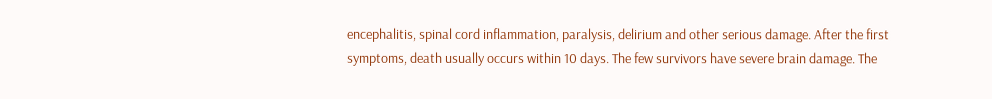encephalitis, spinal cord inflammation, paralysis, delirium and other serious damage. After the first symptoms, death usually occurs within 10 days. The few survivors have severe brain damage. The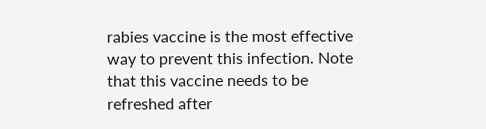rabies vaccine is the most effective way to prevent this infection. Note that this vaccine needs to be refreshed after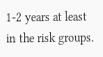1-2 years at least in the risk groups.